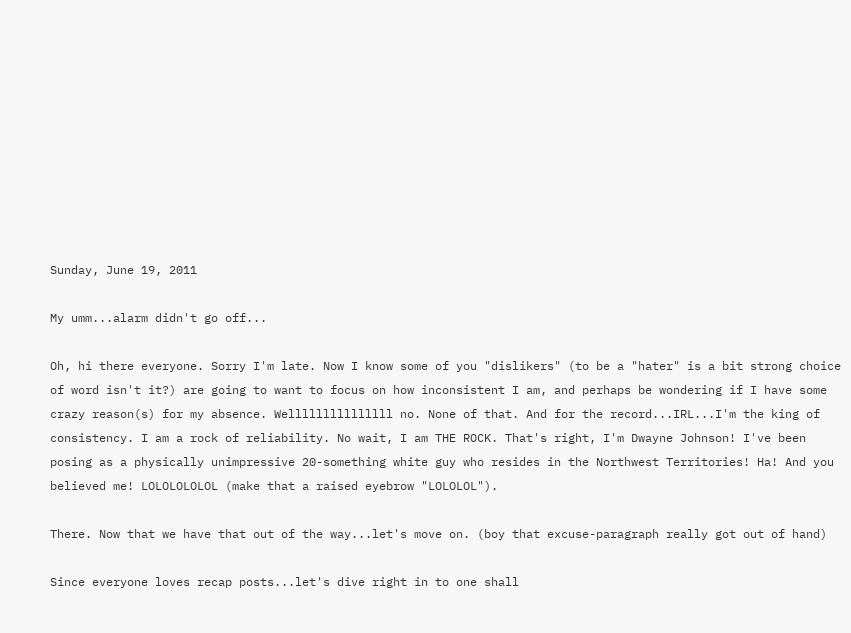Sunday, June 19, 2011

My umm...alarm didn't go off...

Oh, hi there everyone. Sorry I'm late. Now I know some of you "dislikers" (to be a "hater" is a bit strong choice of word isn't it?) are going to want to focus on how inconsistent I am, and perhaps be wondering if I have some crazy reason(s) for my absence. Welllllllllllllll no. None of that. And for the record...IRL...I'm the king of consistency. I am a rock of reliability. No wait, I am THE ROCK. That's right, I'm Dwayne Johnson! I've been posing as a physically unimpressive 20-something white guy who resides in the Northwest Territories! Ha! And you believed me! LOLOLOLOLOL (make that a raised eyebrow "LOLOLOL").

There. Now that we have that out of the way...let's move on. (boy that excuse-paragraph really got out of hand)

Since everyone loves recap posts...let's dive right in to one shall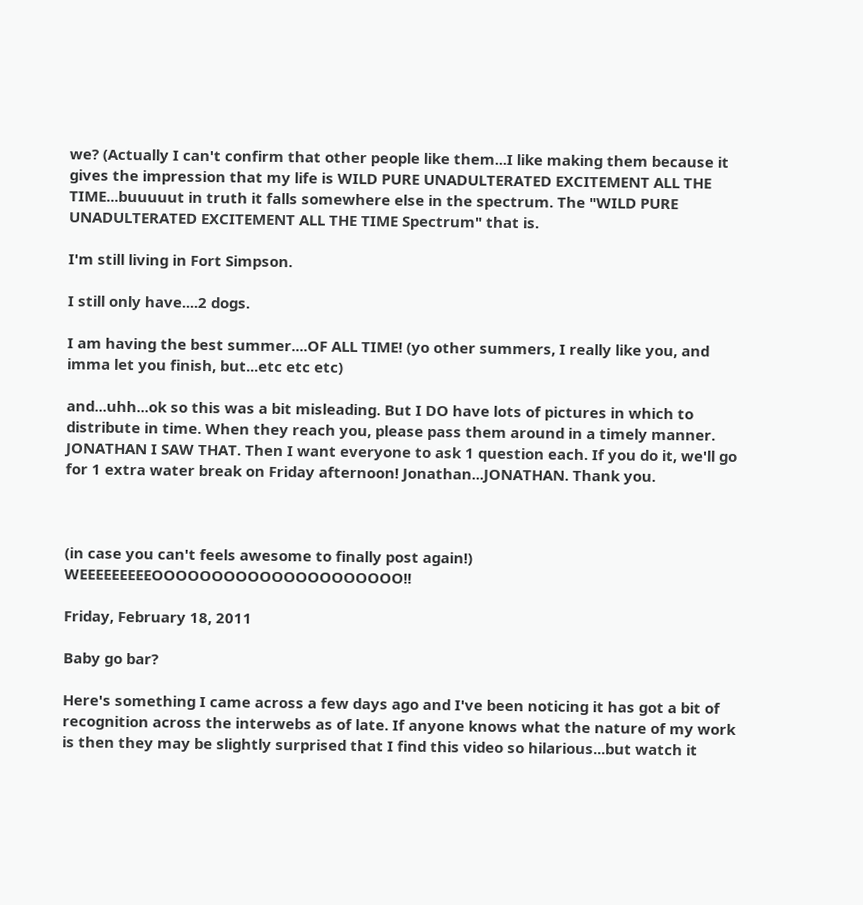we? (Actually I can't confirm that other people like them...I like making them because it gives the impression that my life is WILD PURE UNADULTERATED EXCITEMENT ALL THE TIME...buuuuut in truth it falls somewhere else in the spectrum. The "WILD PURE UNADULTERATED EXCITEMENT ALL THE TIME Spectrum" that is.

I'm still living in Fort Simpson.

I still only have....2 dogs.

I am having the best summer....OF ALL TIME! (yo other summers, I really like you, and imma let you finish, but...etc etc etc)

and...uhh...ok so this was a bit misleading. But I DO have lots of pictures in which to distribute in time. When they reach you, please pass them around in a timely manner. JONATHAN I SAW THAT. Then I want everyone to ask 1 question each. If you do it, we'll go for 1 extra water break on Friday afternoon! Jonathan...JONATHAN. Thank you.



(in case you can't feels awesome to finally post again!) WEEEEEEEEEOOOOOOOOOOOOOOOOOOOOO!!

Friday, February 18, 2011

Baby go bar?

Here's something I came across a few days ago and I've been noticing it has got a bit of recognition across the interwebs as of late. If anyone knows what the nature of my work is then they may be slightly surprised that I find this video so hilarious...but watch it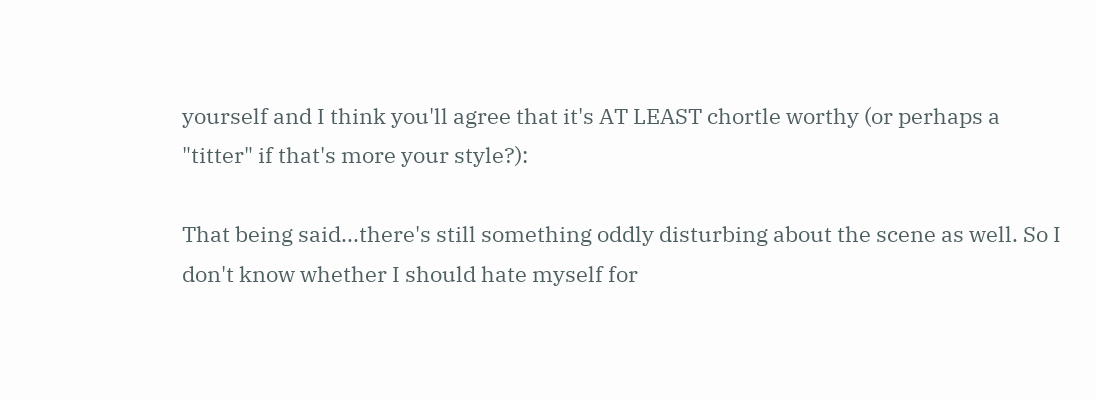yourself and I think you'll agree that it's AT LEAST chortle worthy (or perhaps a "titter" if that's more your style?):

That being said...there's still something oddly disturbing about the scene as well. So I don't know whether I should hate myself for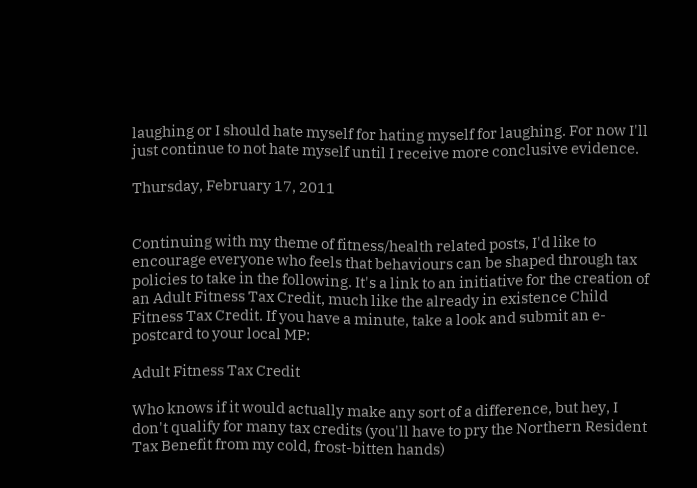laughing or I should hate myself for hating myself for laughing. For now I'll just continue to not hate myself until I receive more conclusive evidence.

Thursday, February 17, 2011


Continuing with my theme of fitness/health related posts, I'd like to encourage everyone who feels that behaviours can be shaped through tax policies to take in the following. It's a link to an initiative for the creation of an Adult Fitness Tax Credit, much like the already in existence Child Fitness Tax Credit. If you have a minute, take a look and submit an e-postcard to your local MP:

Adult Fitness Tax Credit

Who knows if it would actually make any sort of a difference, but hey, I don't qualify for many tax credits (you'll have to pry the Northern Resident Tax Benefit from my cold, frost-bitten hands)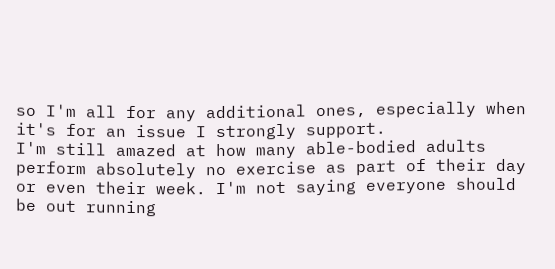so I'm all for any additional ones, especially when it's for an issue I strongly support.
I'm still amazed at how many able-bodied adults perform absolutely no exercise as part of their day or even their week. I'm not saying everyone should be out running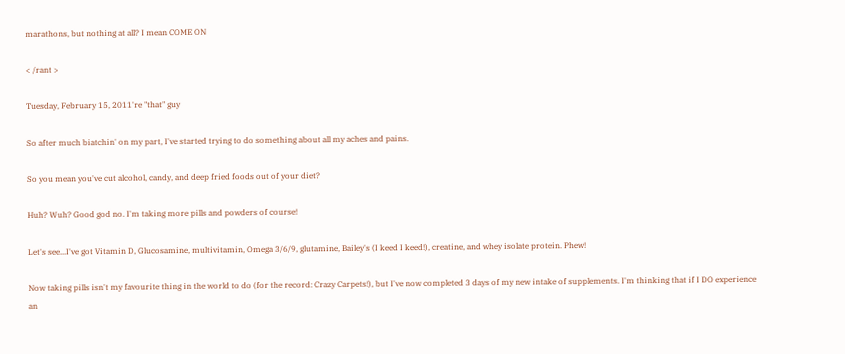marathons, but nothing at all? I mean COME ON

< /rant >

Tuesday, February 15, 2011're "that" guy

So after much biatchin' on my part, I've started trying to do something about all my aches and pains.

So you mean you've cut alcohol, candy, and deep fried foods out of your diet?

Huh? Wuh? Good god no. I'm taking more pills and powders of course!

Let's see...I've got Vitamin D, Glucosamine, multivitamin, Omega 3/6/9, glutamine, Bailey's (I keed I keed!), creatine, and whey isolate protein. Phew!

Now taking pills isn't my favourite thing in the world to do (for the record: Crazy Carpets!), but I've now completed 3 days of my new intake of supplements. I'm thinking that if I DO experience an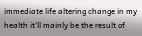immediate life altering change in my health it'll mainly be the result of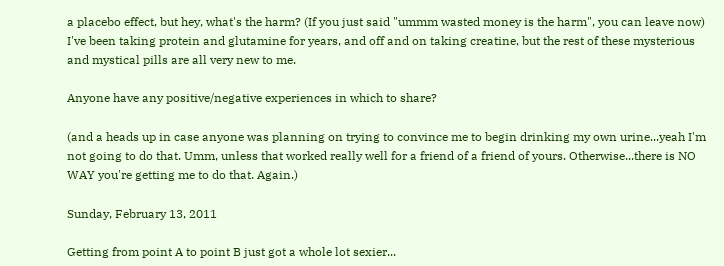a placebo effect, but hey, what's the harm? (If you just said "ummm wasted money is the harm", you can leave now)
I've been taking protein and glutamine for years, and off and on taking creatine, but the rest of these mysterious and mystical pills are all very new to me.

Anyone have any positive/negative experiences in which to share?

(and a heads up in case anyone was planning on trying to convince me to begin drinking my own urine...yeah I'm not going to do that. Umm, unless that worked really well for a friend of a friend of yours. Otherwise...there is NO WAY you're getting me to do that. Again.)

Sunday, February 13, 2011

Getting from point A to point B just got a whole lot sexier...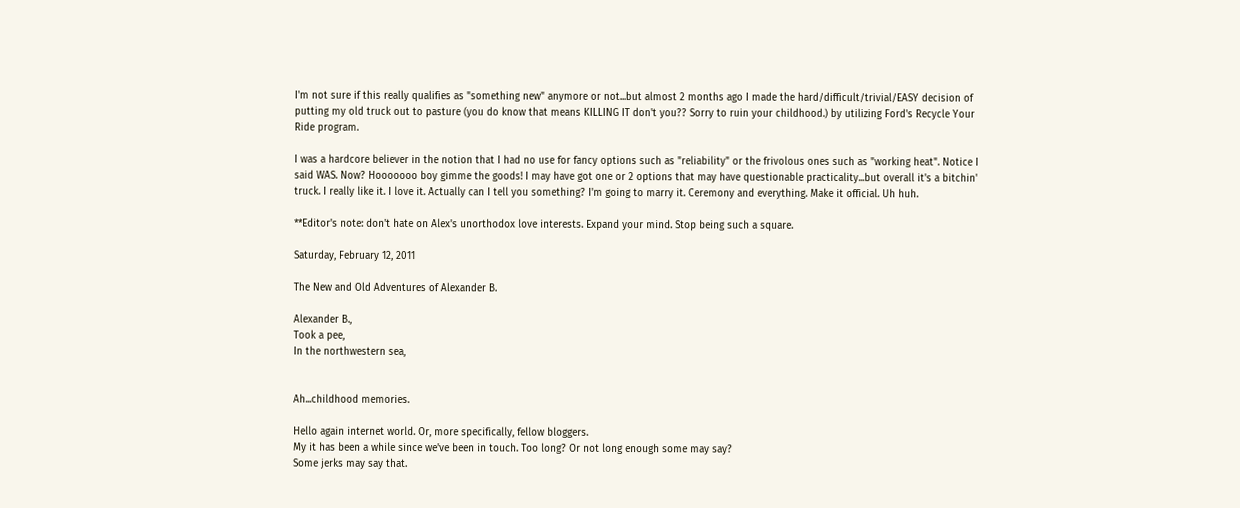I'm not sure if this really qualifies as "something new" anymore or not...but almost 2 months ago I made the hard/difficult/trivial/EASY decision of putting my old truck out to pasture (you do know that means KILLING IT don't you?? Sorry to ruin your childhood.) by utilizing Ford's Recycle Your Ride program.

I was a hardcore believer in the notion that I had no use for fancy options such as "reliability" or the frivolous ones such as "working heat". Notice I said WAS. Now? Hooooooo boy gimme the goods! I may have got one or 2 options that may have questionable practicality...but overall it's a bitchin' truck. I really like it. I love it. Actually can I tell you something? I'm going to marry it. Ceremony and everything. Make it official. Uh huh.

**Editor's note: don't hate on Alex's unorthodox love interests. Expand your mind. Stop being such a square.

Saturday, February 12, 2011

The New and Old Adventures of Alexander B.

Alexander B.,
Took a pee,
In the northwestern sea,


Ah...childhood memories.

Hello again internet world. Or, more specifically, fellow bloggers.
My it has been a while since we've been in touch. Too long? Or not long enough some may say?
Some jerks may say that.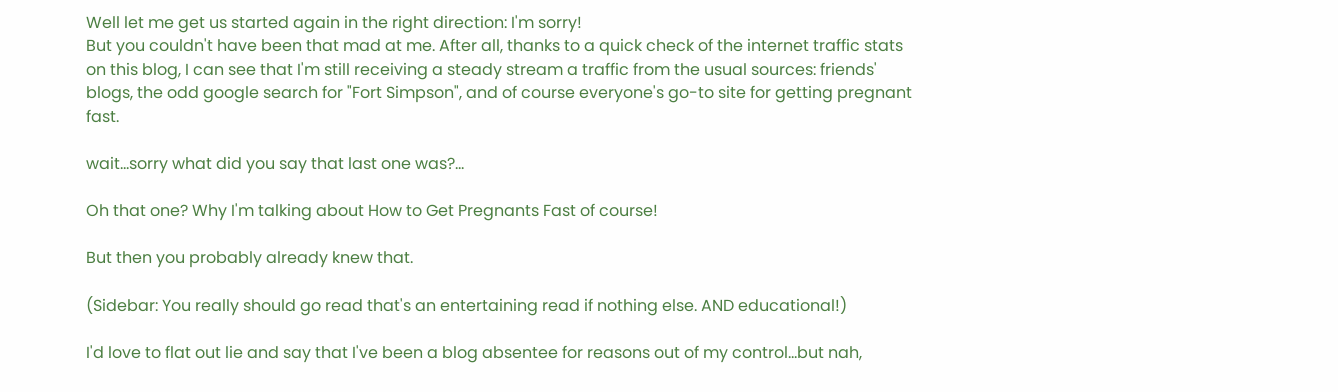Well let me get us started again in the right direction: I'm sorry!
But you couldn't have been that mad at me. After all, thanks to a quick check of the internet traffic stats on this blog, I can see that I'm still receiving a steady stream a traffic from the usual sources: friends' blogs, the odd google search for "Fort Simpson", and of course everyone's go-to site for getting pregnant fast.

wait...sorry what did you say that last one was?...

Oh that one? Why I'm talking about How to Get Pregnants Fast of course!

But then you probably already knew that.

(Sidebar: You really should go read that's an entertaining read if nothing else. AND educational!)

I'd love to flat out lie and say that I've been a blog absentee for reasons out of my control...but nah,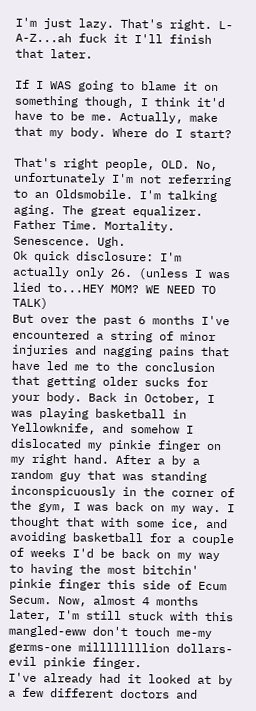I'm just lazy. That's right. L-A-Z...ah fuck it I'll finish that later.

If I WAS going to blame it on something though, I think it'd have to be me. Actually, make that my body. Where do I start?

That's right people, OLD. No, unfortunately I'm not referring to an Oldsmobile. I'm talking aging. The great equalizer. Father Time. Mortality. Senescence. Ugh.
Ok quick disclosure: I'm actually only 26. (unless I was lied to...HEY MOM? WE NEED TO TALK)
But over the past 6 months I've encountered a string of minor injuries and nagging pains that have led me to the conclusion that getting older sucks for your body. Back in October, I was playing basketball in Yellowknife, and somehow I dislocated my pinkie finger on my right hand. After a by a random guy that was standing inconspicuously in the corner of the gym, I was back on my way. I thought that with some ice, and avoiding basketball for a couple of weeks I'd be back on my way to having the most bitchin' pinkie finger this side of Ecum Secum. Now, almost 4 months later, I'm still stuck with this mangled-eww don't touch me-my germs-one millllllllion dollars-evil pinkie finger.
I've already had it looked at by a few different doctors and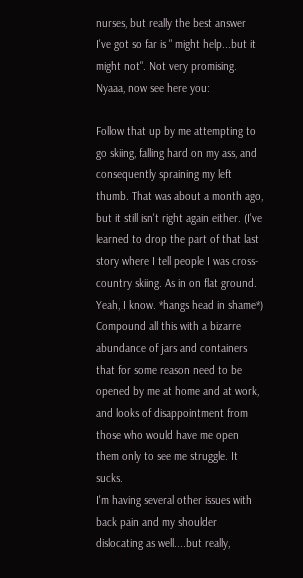nurses, but really the best answer I've got so far is " might help...but it might not". Not very promising. Nyaaa, now see here you:

Follow that up by me attempting to go skiing, falling hard on my ass, and consequently spraining my left thumb. That was about a month ago, but it still isn't right again either. (I've learned to drop the part of that last story where I tell people I was cross-country skiing. As in on flat ground. Yeah, I know. *hangs head in shame*)
Compound all this with a bizarre abundance of jars and containers that for some reason need to be opened by me at home and at work, and looks of disappointment from those who would have me open them only to see me struggle. It sucks.
I'm having several other issues with back pain and my shoulder dislocating as well....but really,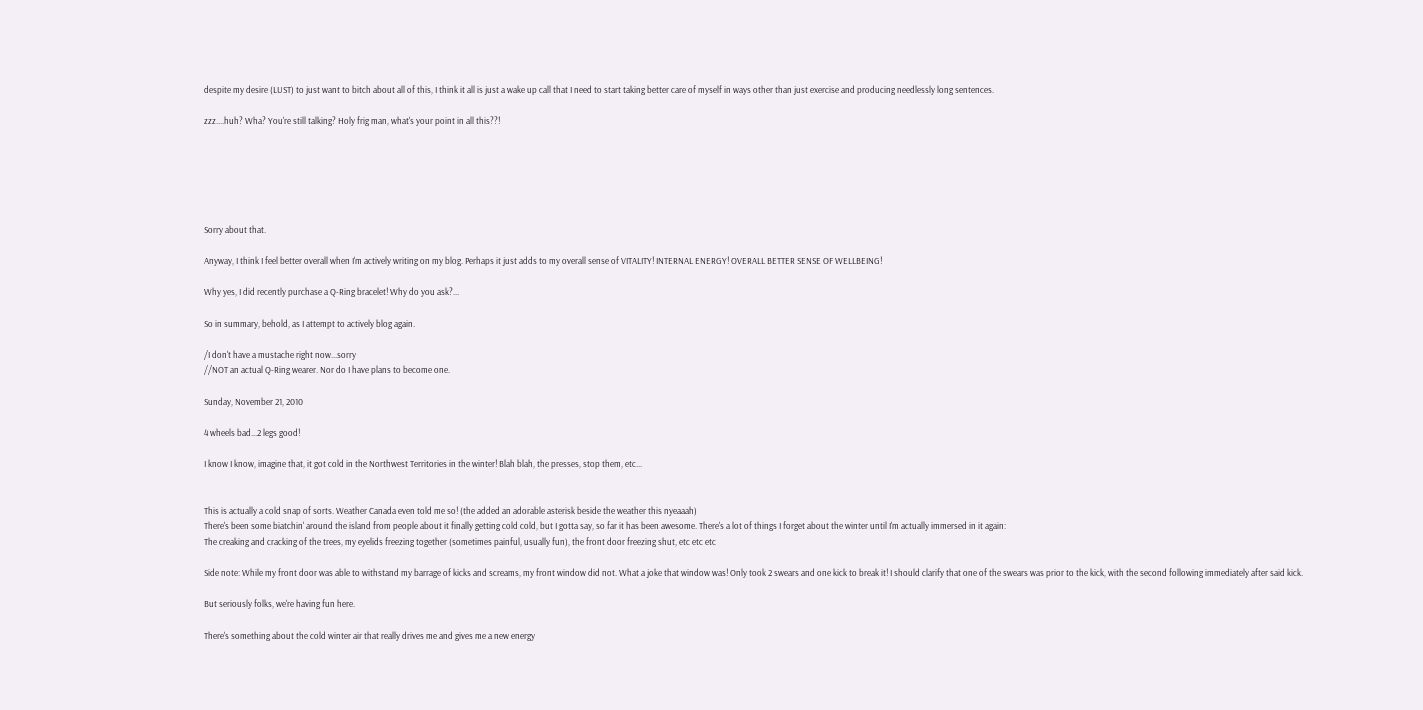despite my desire (LUST) to just want to bitch about all of this, I think it all is just a wake up call that I need to start taking better care of myself in ways other than just exercise and producing needlessly long sentences.

zzz....huh? Wha? You're still talking? Holy frig man, what's your point in all this??!






Sorry about that.

Anyway, I think I feel better overall when I'm actively writing on my blog. Perhaps it just adds to my overall sense of VITALITY! INTERNAL ENERGY! OVERALL BETTER SENSE OF WELLBEING!

Why yes, I did recently purchase a Q-Ring bracelet! Why do you ask?...

So in summary, behold, as I attempt to actively blog again.

/I don't have a mustache right now...sorry
//NOT an actual Q-Ring wearer. Nor do I have plans to become one.

Sunday, November 21, 2010

4 wheels bad...2 legs good!

I know I know, imagine that, it got cold in the Northwest Territories in the winter! Blah blah, the presses, stop them, etc...


This is actually a cold snap of sorts. Weather Canada even told me so! (the added an adorable asterisk beside the weather this nyeaaah)
There's been some biatchin' around the island from people about it finally getting cold cold, but I gotta say, so far it has been awesome. There's a lot of things I forget about the winter until I'm actually immersed in it again:
The creaking and cracking of the trees, my eyelids freezing together (sometimes painful, usually fun), the front door freezing shut, etc etc etc

Side note: While my front door was able to withstand my barrage of kicks and screams, my front window did not. What a joke that window was! Only took 2 swears and one kick to break it! I should clarify that one of the swears was prior to the kick, with the second following immediately after said kick.

But seriously folks, we're having fun here.

There's something about the cold winter air that really drives me and gives me a new energy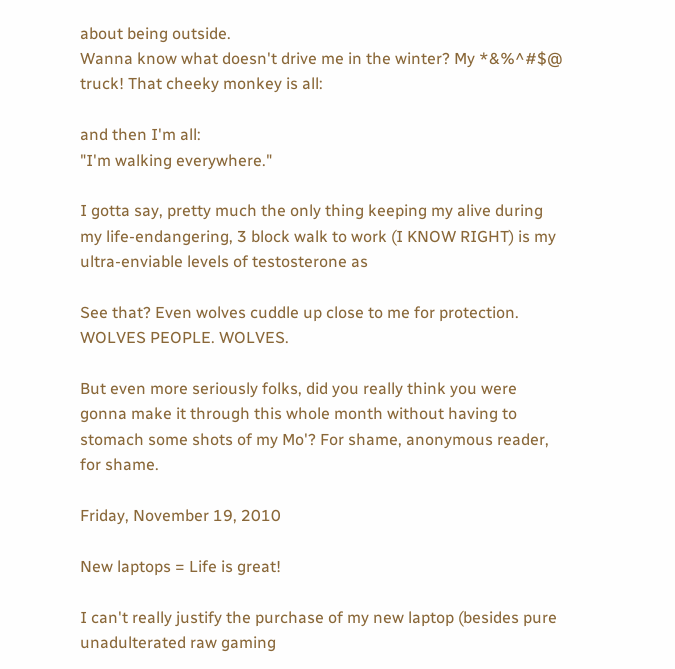about being outside.
Wanna know what doesn't drive me in the winter? My *&%^#$@ truck! That cheeky monkey is all:

and then I'm all:
"I'm walking everywhere."

I gotta say, pretty much the only thing keeping my alive during my life-endangering, 3 block walk to work (I KNOW RIGHT) is my ultra-enviable levels of testosterone as

See that? Even wolves cuddle up close to me for protection. WOLVES PEOPLE. WOLVES.

But even more seriously folks, did you really think you were gonna make it through this whole month without having to stomach some shots of my Mo'? For shame, anonymous reader, for shame.

Friday, November 19, 2010

New laptops = Life is great!

I can't really justify the purchase of my new laptop (besides pure unadulterated raw gaming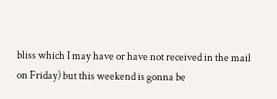bliss which I may have or have not received in the mail on Friday) but this weekend is gonna be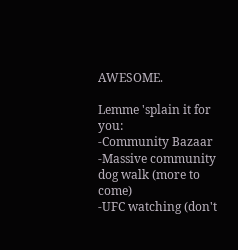AWESOME.

Lemme 'splain it for you:
-Community Bazaar
-Massive community dog walk (more to come)
-UFC watching (don't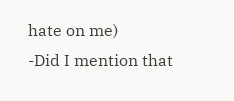hate on me)
-Did I mention that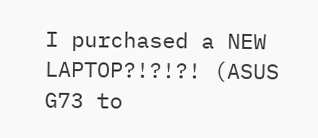I purchased a NEW LAPTOP?!?!?! (ASUS G73 to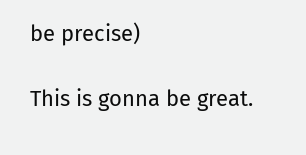be precise)

This is gonna be great.